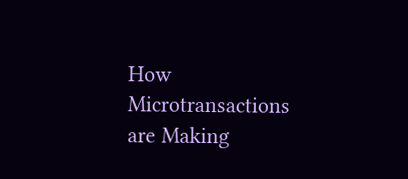How Microtransactions are Making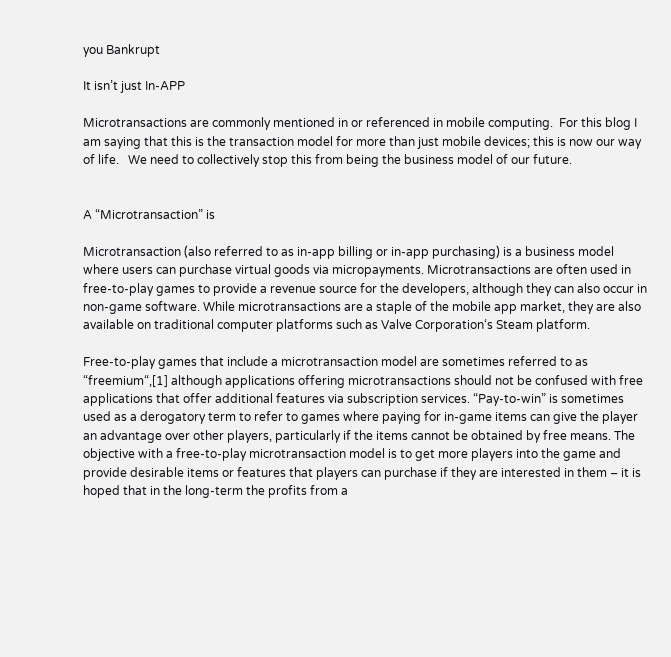you Bankrupt

It isn’t just In-APP

Microtransactions are commonly mentioned in or referenced in mobile computing.  For this blog I am saying that this is the transaction model for more than just mobile devices; this is now our way of life.   We need to collectively stop this from being the business model of our future.


A “Microtransaction” is

Microtransaction (also referred to as in-app billing or in-app purchasing) is a business model where users can purchase virtual goods via micropayments. Microtransactions are often used in free-to-play games to provide a revenue source for the developers, although they can also occur in non-game software. While microtransactions are a staple of the mobile app market, they are also available on traditional computer platforms such as Valve Corporation‘s Steam platform.

Free-to-play games that include a microtransaction model are sometimes referred to as “freemium“,[1] although applications offering microtransactions should not be confused with free applications that offer additional features via subscription services. “Pay-to-win” is sometimes used as a derogatory term to refer to games where paying for in-game items can give the player an advantage over other players, particularly if the items cannot be obtained by free means. The objective with a free-to-play microtransaction model is to get more players into the game and provide desirable items or features that players can purchase if they are interested in them – it is hoped that in the long-term the profits from a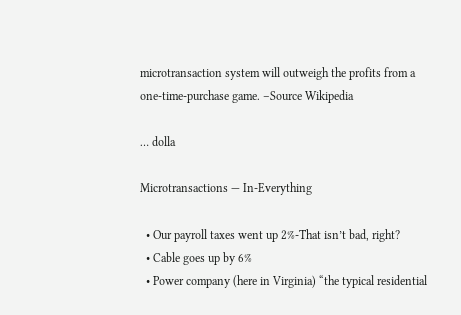microtransaction system will outweigh the profits from a one-time-purchase game. –Source Wikipedia

… dolla

Microtransactions — In-Everything

  • Our payroll taxes went up 2%-That isn’t bad, right?
  • Cable goes up by 6%
  • Power company (here in Virginia) “the typical residential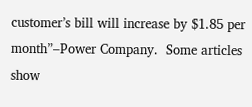customer’s bill will increase by $1.85 per month”–Power Company.  Some articles show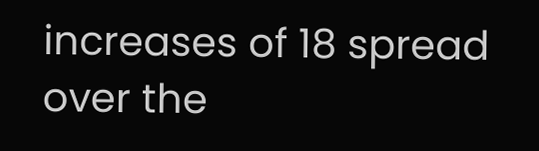increases of 18 spread over the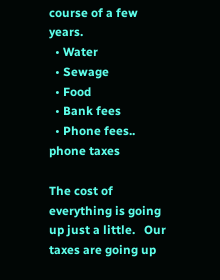course of a few years.
  • Water
  • Sewage
  • Food
  • Bank fees
  • Phone fees.. phone taxes

The cost of everything is going up just a little.   Our taxes are going up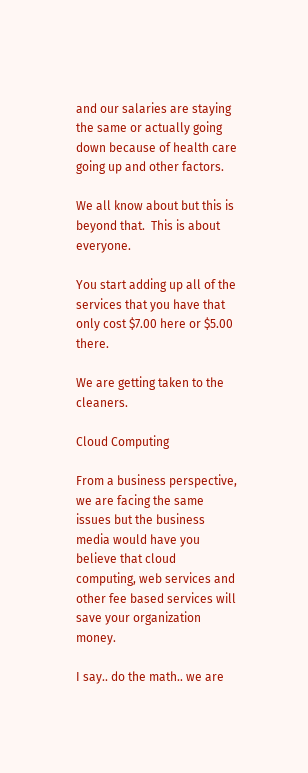and our salaries are staying the same or actually going down because of health care going up and other factors.

We all know about but this is beyond that.  This is about everyone.

You start adding up all of the services that you have that only cost $7.00 here or $5.00 there.

We are getting taken to the cleaners.

Cloud Computing

From a business perspective, we are facing the same issues but the business media would have you believe that cloud computing, web services and other fee based services will save your organization money.

I say.. do the math.. we are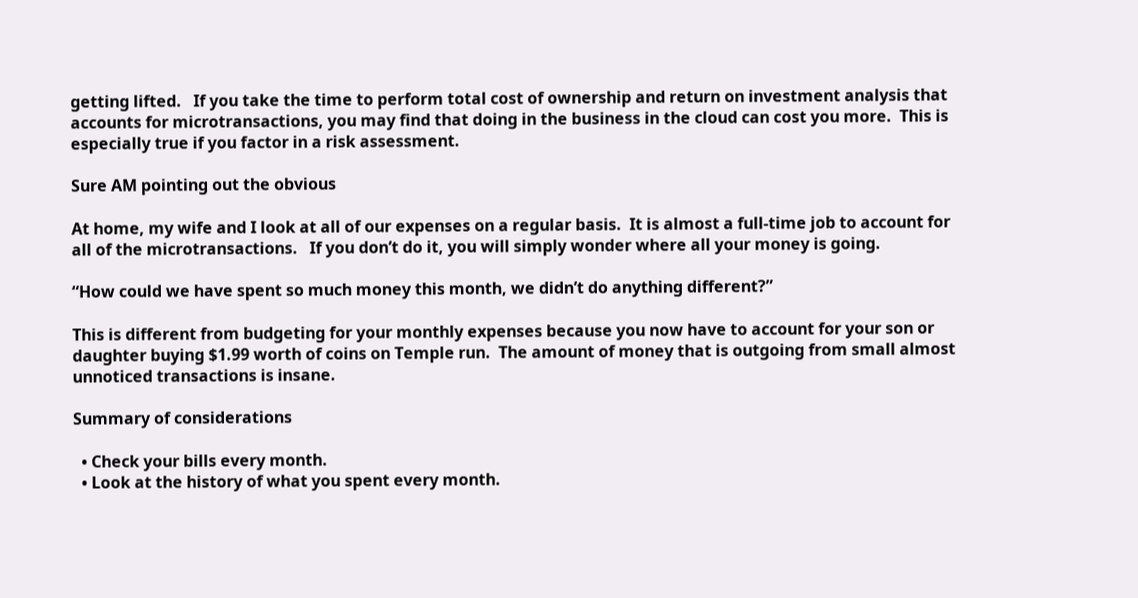getting lifted.   If you take the time to perform total cost of ownership and return on investment analysis that accounts for microtransactions, you may find that doing in the business in the cloud can cost you more.  This is especially true if you factor in a risk assessment.

Sure AM pointing out the obvious

At home, my wife and I look at all of our expenses on a regular basis.  It is almost a full-time job to account for all of the microtransactions.   If you don’t do it, you will simply wonder where all your money is going.

“How could we have spent so much money this month, we didn’t do anything different?”

This is different from budgeting for your monthly expenses because you now have to account for your son or daughter buying $1.99 worth of coins on Temple run.  The amount of money that is outgoing from small almost unnoticed transactions is insane.

Summary of considerations

  • Check your bills every month.
  • Look at the history of what you spent every month.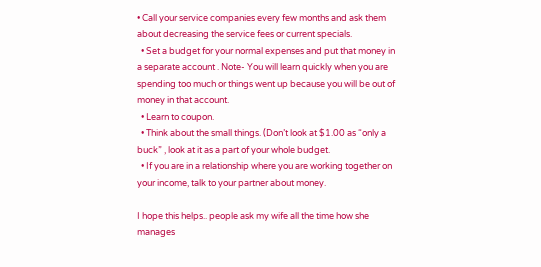• Call your service companies every few months and ask them about decreasing the service fees or current specials.
  • Set a budget for your normal expenses and put that money in a separate account . Note- You will learn quickly when you are spending too much or things went up because you will be out of money in that account.
  • Learn to coupon.
  • Think about the small things. (Don’t look at $1.00 as “only a buck” , look at it as a part of your whole budget.
  • If you are in a relationship where you are working together on your income, talk to your partner about money.

I hope this helps.. people ask my wife all the time how she manages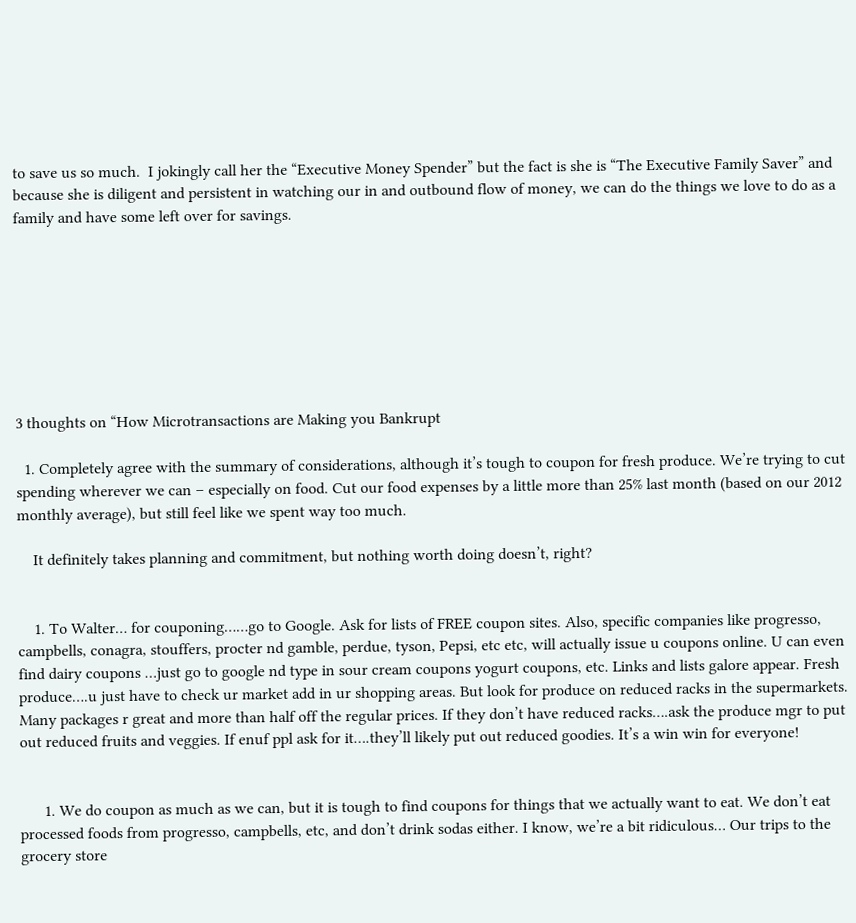to save us so much.  I jokingly call her the “Executive Money Spender” but the fact is she is “The Executive Family Saver” and because she is diligent and persistent in watching our in and outbound flow of money, we can do the things we love to do as a family and have some left over for savings.








3 thoughts on “How Microtransactions are Making you Bankrupt

  1. Completely agree with the summary of considerations, although it’s tough to coupon for fresh produce. We’re trying to cut spending wherever we can – especially on food. Cut our food expenses by a little more than 25% last month (based on our 2012 monthly average), but still feel like we spent way too much.

    It definitely takes planning and commitment, but nothing worth doing doesn’t, right?


    1. To Walter… for couponing……go to Google. Ask for lists of FREE coupon sites. Also, specific companies like progresso, campbells, conagra, stouffers, procter nd gamble, perdue, tyson, Pepsi, etc etc, will actually issue u coupons online. U can even find dairy coupons …just go to google nd type in sour cream coupons yogurt coupons, etc. Links and lists galore appear. Fresh produce….u just have to check ur market add in ur shopping areas. But look for produce on reduced racks in the supermarkets. Many packages r great and more than half off the regular prices. If they don’t have reduced racks….ask the produce mgr to put out reduced fruits and veggies. If enuf ppl ask for it….they’ll likely put out reduced goodies. It’s a win win for everyone!


      1. We do coupon as much as we can, but it is tough to find coupons for things that we actually want to eat. We don’t eat processed foods from progresso, campbells, etc, and don’t drink sodas either. I know, we’re a bit ridiculous… Our trips to the grocery store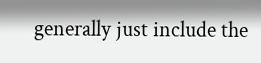generally just include the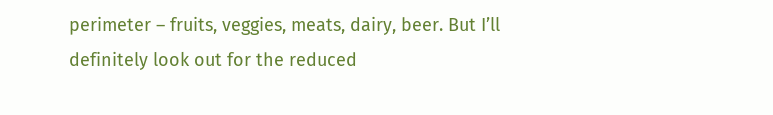perimeter – fruits, veggies, meats, dairy, beer. But I’ll definitely look out for the reduced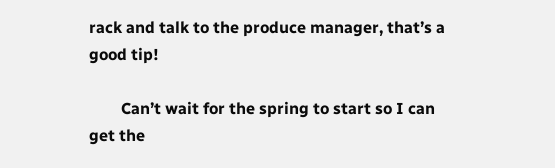rack and talk to the produce manager, that’s a good tip!

        Can’t wait for the spring to start so I can get the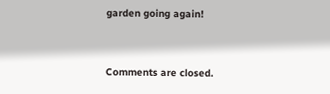garden going again!


Comments are closed.